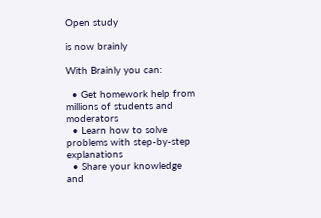Open study

is now brainly

With Brainly you can:

  • Get homework help from millions of students and moderators
  • Learn how to solve problems with step-by-step explanations
  • Share your knowledge and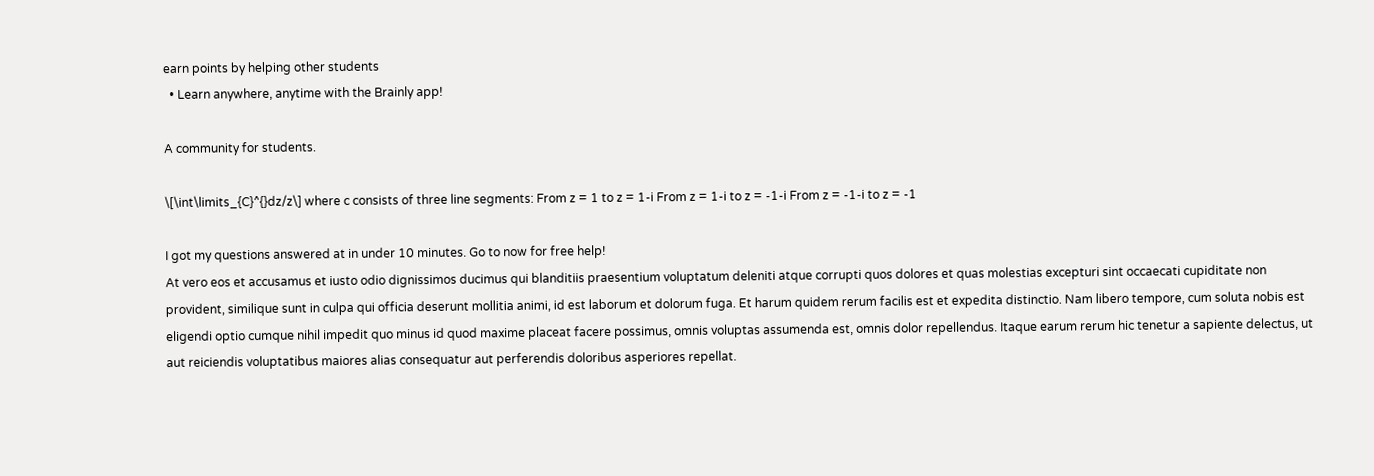earn points by helping other students
  • Learn anywhere, anytime with the Brainly app!

A community for students.

\[\int\limits_{C}^{}dz/z\] where c consists of three line segments: From z = 1 to z = 1-i From z = 1-i to z = -1-i From z = -1-i to z = -1

I got my questions answered at in under 10 minutes. Go to now for free help!
At vero eos et accusamus et iusto odio dignissimos ducimus qui blanditiis praesentium voluptatum deleniti atque corrupti quos dolores et quas molestias excepturi sint occaecati cupiditate non provident, similique sunt in culpa qui officia deserunt mollitia animi, id est laborum et dolorum fuga. Et harum quidem rerum facilis est et expedita distinctio. Nam libero tempore, cum soluta nobis est eligendi optio cumque nihil impedit quo minus id quod maxime placeat facere possimus, omnis voluptas assumenda est, omnis dolor repellendus. Itaque earum rerum hic tenetur a sapiente delectus, ut aut reiciendis voluptatibus maiores alias consequatur aut perferendis doloribus asperiores repellat.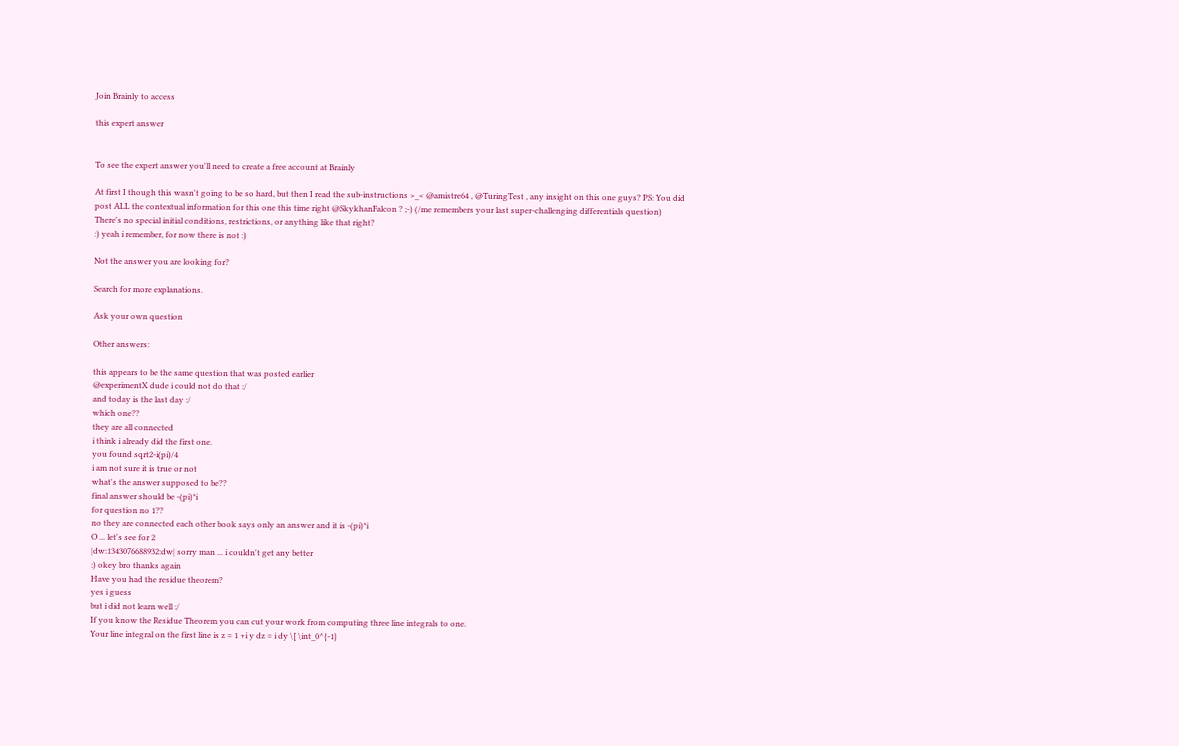Join Brainly to access

this expert answer


To see the expert answer you'll need to create a free account at Brainly

At first I though this wasn't going to be so hard, but then I read the sub-instructions >_< @amistre64 , @TuringTest , any insight on this one guys? PS: You did post ALL the contextual information for this one this time right @SkykhanFalcon ? ;-) (/me remembers your last super-challenging differentials question)
There's no special initial conditions, restrictions, or anything like that right?
:) yeah i remember, for now there is not :)

Not the answer you are looking for?

Search for more explanations.

Ask your own question

Other answers:

this appears to be the same question that was posted earlier
@experimentX dude i could not do that :/
and today is the last day :/
which one??
they are all connected
i think i already did the first one.
you found sqrt2-i(pi)/4
i am not sure it is true or not
what's the answer supposed to be??
final answer should be -(pi)*i
for question no 1??
no they are connected each other book says only an answer and it is -(pi)*i
O ... let's see for 2
|dw:1343076688932:dw| sorry man ... i couldn't get any better
:) okey bro thanks again
Have you had the residue theorem?
yes i guess
but i did not learn well :/
If you know the Residue Theorem you can cut your work from computing three line integrals to one.
Your line integral on the first line is z = 1 +i y dz = i dy \[ \int_0^{-1}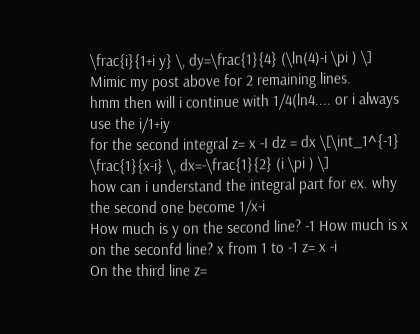\frac{i}{1+i y} \, dy=\frac{1}{4} (\ln(4)-i \pi ) \]
Mimic my post above for 2 remaining lines.
hmm then will i continue with 1/4(ln4.... or i always use the i/1+iy
for the second integral z= x -I dz = dx \[\int_1^{-1} \frac{1}{x-i} \, dx=-\frac{1}{2} (i \pi ) \]
how can i understand the integral part for ex. why the second one become 1/x-i
How much is y on the second line? -1 How much is x on the seconfd line? x from 1 to -1 z= x -i
On the third line z=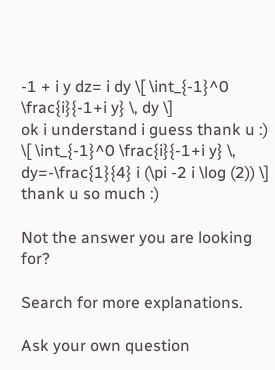-1 + i y dz= i dy \[ \int_{-1}^0 \frac{i}{-1+i y} \, dy \]
ok i understand i guess thank u :)
\[ \int_{-1}^0 \frac{i}{-1+i y} \, dy=-\frac{1}{4} i (\pi -2 i \log (2)) \]
thank u so much :)

Not the answer you are looking for?

Search for more explanations.

Ask your own question